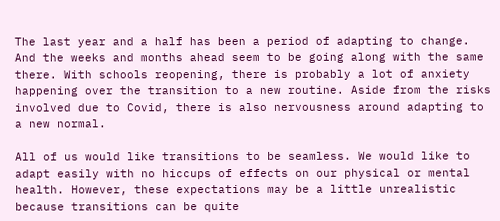The last year and a half has been a period of adapting to change. And the weeks and months ahead seem to be going along with the same there. With schools reopening, there is probably a lot of anxiety happening over the transition to a new routine. Aside from the risks involved due to Covid, there is also nervousness around adapting to a new normal.

All of us would like transitions to be seamless. We would like to adapt easily with no hiccups of effects on our physical or mental health. However, these expectations may be a little unrealistic because transitions can be quite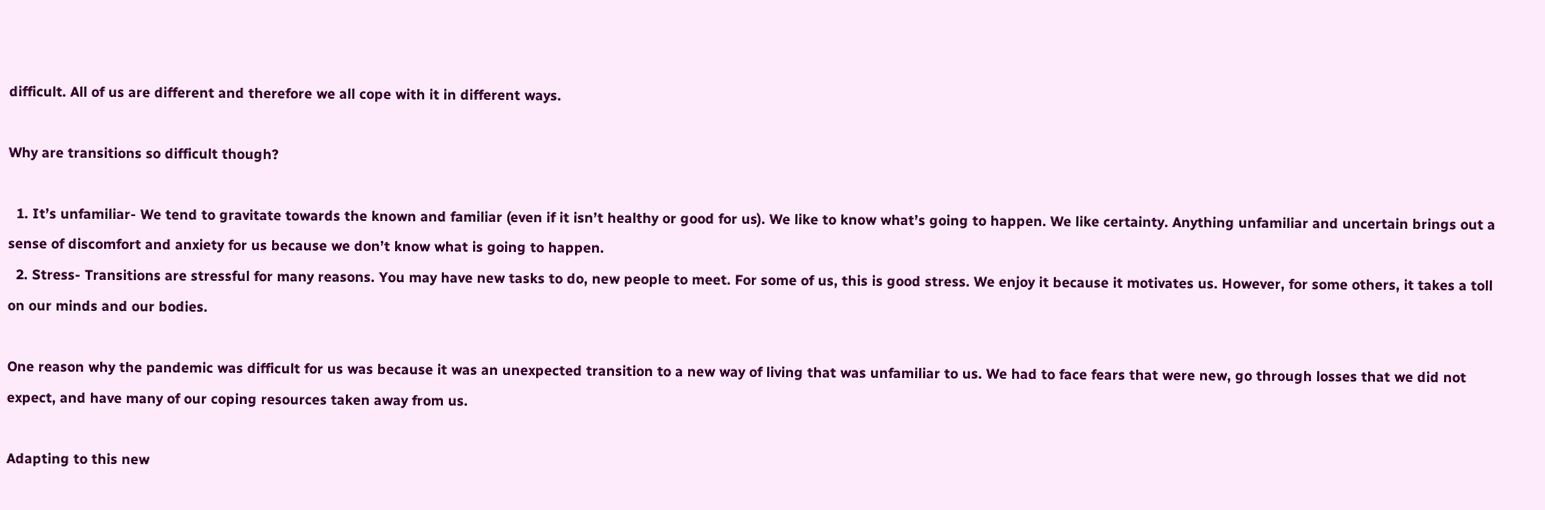difficult. All of us are different and therefore we all cope with it in different ways.

Why are transitions so difficult though?

  1. It’s unfamiliar- We tend to gravitate towards the known and familiar (even if it isn’t healthy or good for us). We like to know what’s going to happen. We like certainty. Anything unfamiliar and uncertain brings out a sense of discomfort and anxiety for us because we don’t know what is going to happen.
  2. Stress- Transitions are stressful for many reasons. You may have new tasks to do, new people to meet. For some of us, this is good stress. We enjoy it because it motivates us. However, for some others, it takes a toll on our minds and our bodies.

One reason why the pandemic was difficult for us was because it was an unexpected transition to a new way of living that was unfamiliar to us. We had to face fears that were new, go through losses that we did not expect, and have many of our coping resources taken away from us.

Adapting to this new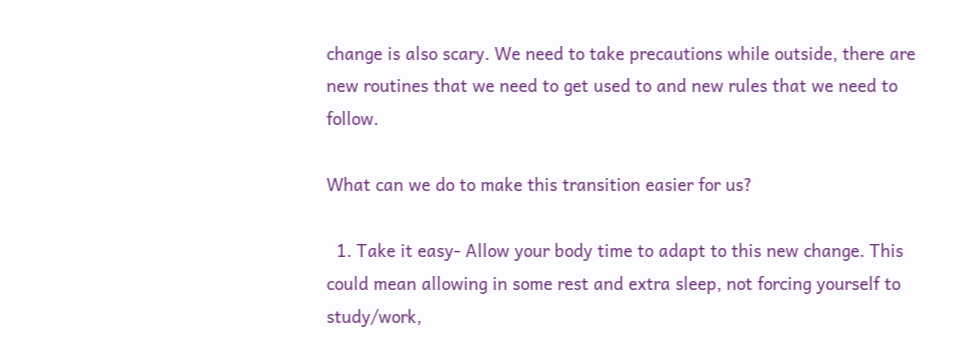change is also scary. We need to take precautions while outside, there are new routines that we need to get used to and new rules that we need to follow.

What can we do to make this transition easier for us?

  1. Take it easy- Allow your body time to adapt to this new change. This could mean allowing in some rest and extra sleep, not forcing yourself to study/work,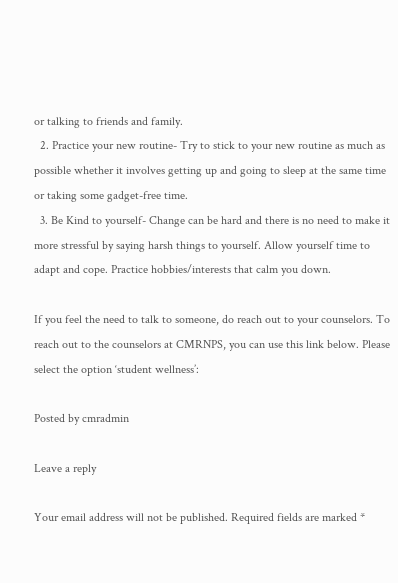or talking to friends and family.
  2. Practice your new routine- Try to stick to your new routine as much as possible whether it involves getting up and going to sleep at the same time or taking some gadget-free time.
  3. Be Kind to yourself- Change can be hard and there is no need to make it more stressful by saying harsh things to yourself. Allow yourself time to adapt and cope. Practice hobbies/interests that calm you down.

If you feel the need to talk to someone, do reach out to your counselors. To reach out to the counselors at CMRNPS, you can use this link below. Please select the option ‘student wellness’:

Posted by cmradmin

Leave a reply

Your email address will not be published. Required fields are marked *